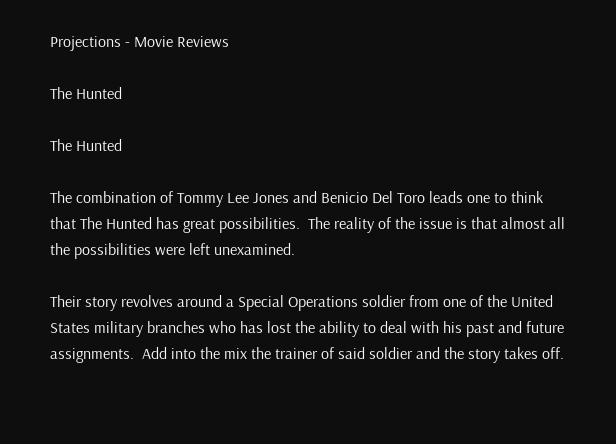Projections - Movie Reviews

The Hunted

The Hunted

The combination of Tommy Lee Jones and Benicio Del Toro leads one to think that The Hunted has great possibilities.  The reality of the issue is that almost all the possibilities were left unexamined.

Their story revolves around a Special Operations soldier from one of the United States military branches who has lost the ability to deal with his past and future assignments.  Add into the mix the trainer of said soldier and the story takes off.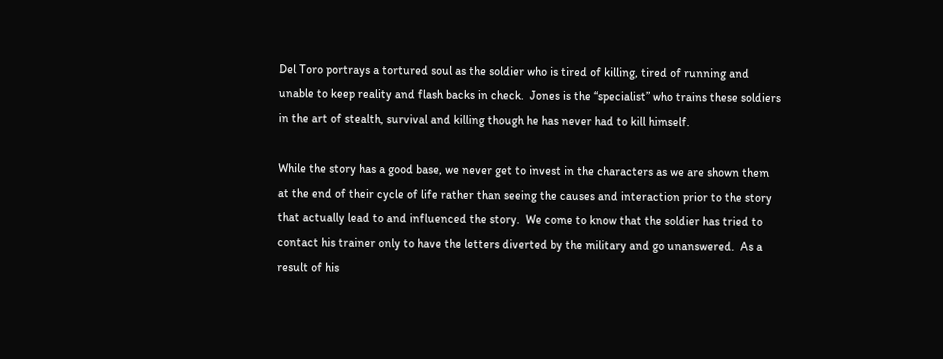Del Toro portrays a tortured soul as the soldier who is tired of killing, tired of running and unable to keep reality and flash backs in check.  Jones is the “specialist” who trains these soldiers in the art of stealth, survival and killing though he has never had to kill himself.

While the story has a good base, we never get to invest in the characters as we are shown them at the end of their cycle of life rather than seeing the causes and interaction prior to the story that actually lead to and influenced the story.  We come to know that the soldier has tried to contact his trainer only to have the letters diverted by the military and go unanswered.  As a result of his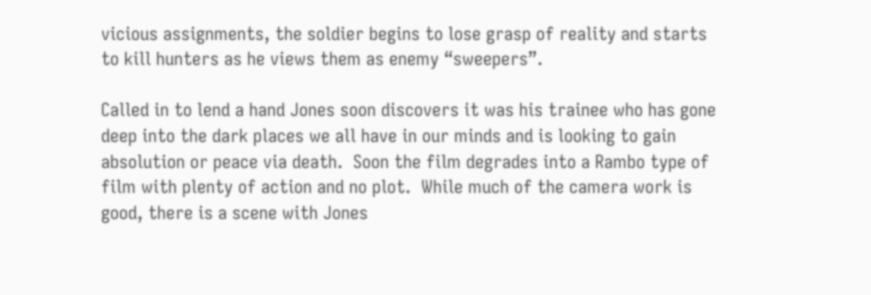vicious assignments, the soldier begins to lose grasp of reality and starts to kill hunters as he views them as enemy “sweepers”.

Called in to lend a hand Jones soon discovers it was his trainee who has gone deep into the dark places we all have in our minds and is looking to gain absolution or peace via death.  Soon the film degrades into a Rambo type of film with plenty of action and no plot.  While much of the camera work is good, there is a scene with Jones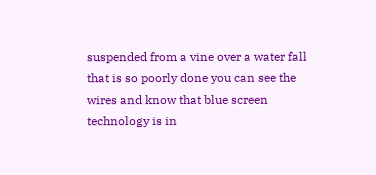suspended from a vine over a water fall that is so poorly done you can see the wires and know that blue screen technology is in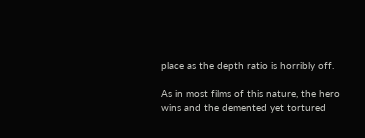place as the depth ratio is horribly off.

As in most films of this nature, the hero wins and the demented yet tortured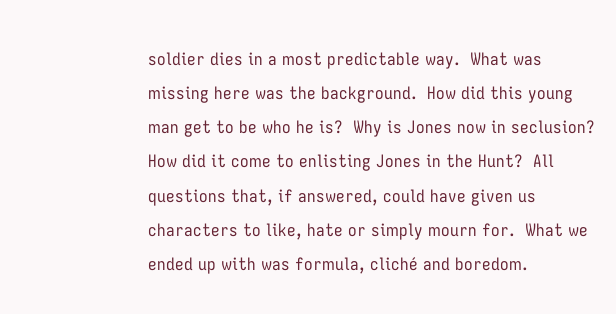soldier dies in a most predictable way.  What was missing here was the background.  How did this young man get to be who he is?  Why is Jones now in seclusion?  How did it come to enlisting Jones in the Hunt?  All questions that, if answered, could have given us characters to like, hate or simply mourn for.  What we ended up with was formula, cliché and boredom.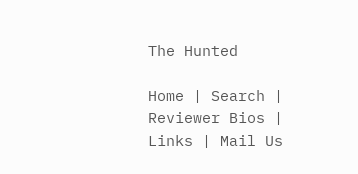The Hunted

Home | Search | Reviewer Bios | Links | Mail Us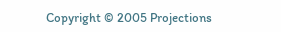Copyright © 2005 Projections